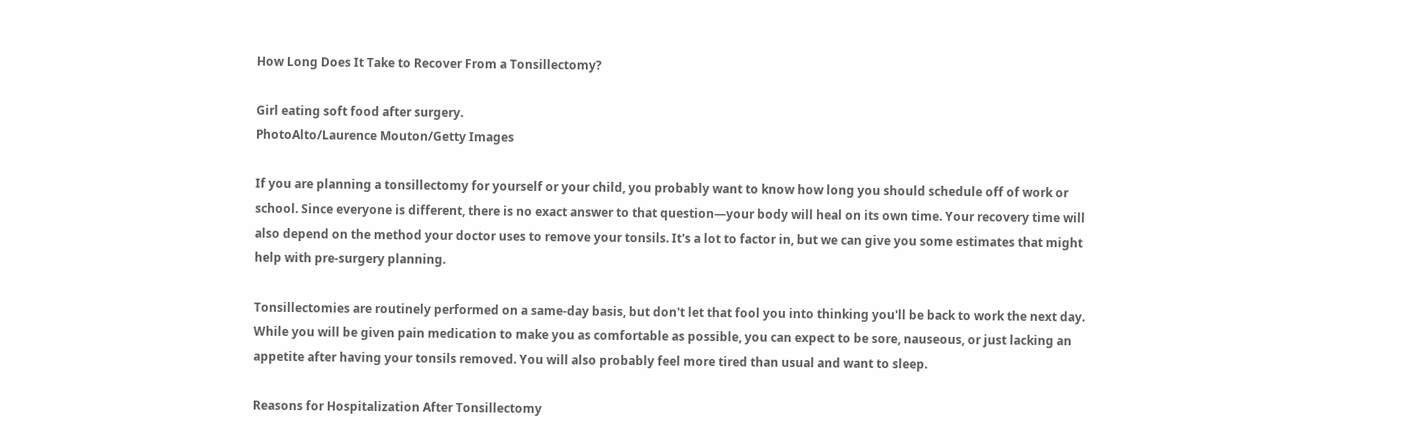How Long Does It Take to Recover From a Tonsillectomy?

Girl eating soft food after surgery.
PhotoAlto/Laurence Mouton/Getty Images

If you are planning a tonsillectomy for yourself or your child, you probably want to know how long you should schedule off of work or school. Since everyone is different, there is no exact answer to that question—your body will heal on its own time. Your recovery time will also depend on the method your doctor uses to remove your tonsils. It's a lot to factor in, but we can give you some estimates that might help with pre-surgery planning.

Tonsillectomies are routinely performed on a same-day basis, but don't let that fool you into thinking you'll be back to work the next day. While you will be given pain medication to make you as comfortable as possible, you can expect to be sore, nauseous, or just lacking an appetite after having your tonsils removed. You will also probably feel more tired than usual and want to sleep.

Reasons for Hospitalization After Tonsillectomy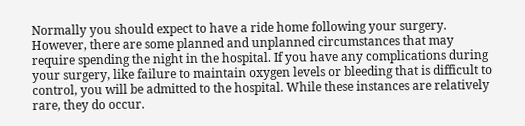Normally you should expect to have a ride home following your surgery. However, there are some planned and unplanned circumstances that may require spending the night in the hospital. If you have any complications during your surgery, like failure to maintain oxygen levels or bleeding that is difficult to control, you will be admitted to the hospital. While these instances are relatively rare, they do occur.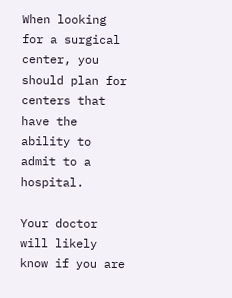When looking for a surgical center, you should plan for centers that have the ability to admit to a hospital.

Your doctor will likely know if you are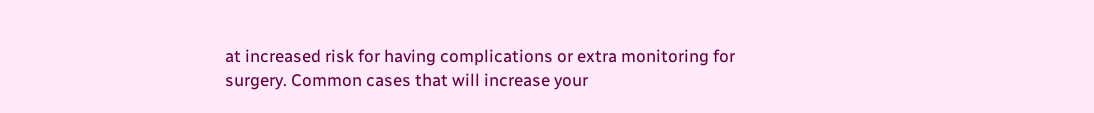at increased risk for having complications or extra monitoring for surgery. Common cases that will increase your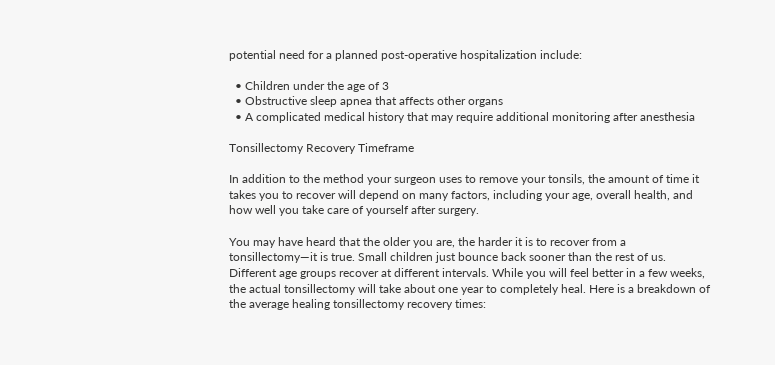potential need for a planned post-operative hospitalization include:

  • Children under the age of 3
  • Obstructive sleep apnea that affects other organs
  • A complicated medical history that may require additional monitoring after anesthesia

Tonsillectomy Recovery Timeframe

In addition to the method your surgeon uses to remove your tonsils, the amount of time it takes you to recover will depend on many factors, including your age, overall health, and how well you take care of yourself after surgery.

You may have heard that the older you are, the harder it is to recover from a tonsillectomy—it is true. Small children just bounce back sooner than the rest of us. Different age groups recover at different intervals. While you will feel better in a few weeks, the actual tonsillectomy will take about one year to completely heal. Here is a breakdown of the average healing tonsillectomy recovery times: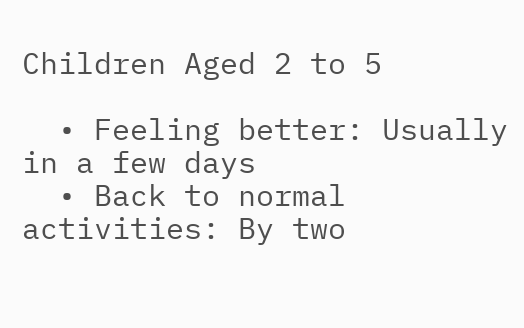Children Aged 2 to 5

  • Feeling better: Usually in a few days
  • Back to normal activities: By two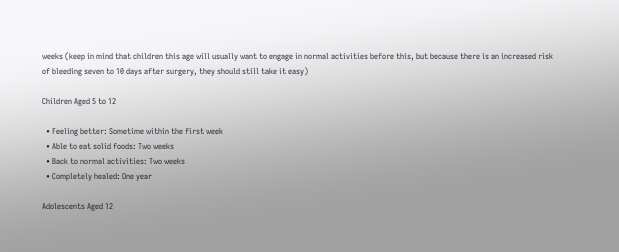weeks (keep in mind that children this age will usually want to engage in normal activities before this, but because there is an increased risk of bleeding seven to 10 days after surgery, they should still take it easy)

Children Aged 5 to 12

  • Feeling better: Sometime within the first week
  • Able to eat solid foods: Two weeks
  • Back to normal activities: Two weeks
  • Completely healed: One year

Adolescents Aged 12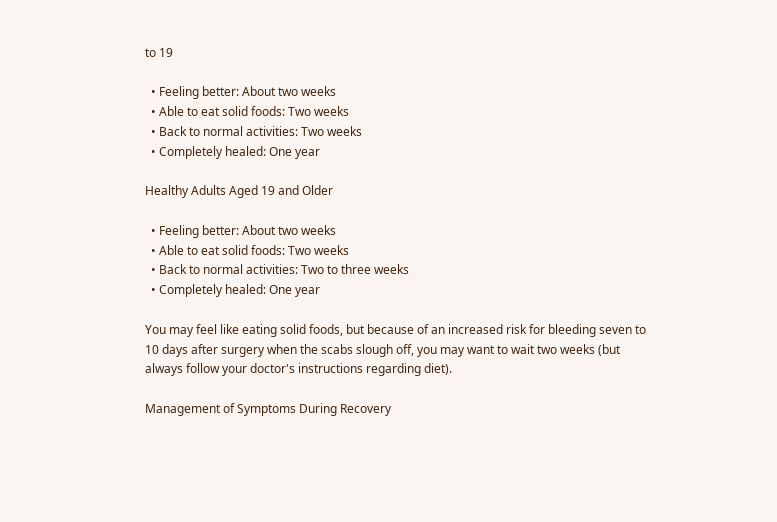to 19

  • Feeling better: About two weeks
  • Able to eat solid foods: Two weeks
  • Back to normal activities: Two weeks
  • Completely healed: One year

Healthy Adults Aged 19 and Older

  • Feeling better: About two weeks
  • Able to eat solid foods: Two weeks
  • Back to normal activities: Two to three weeks
  • Completely healed: One year

You may feel like eating solid foods, but because of an increased risk for bleeding seven to 10 days after surgery when the scabs slough off, you may want to wait two weeks (but always follow your doctor's instructions regarding diet).

Management of Symptoms During Recovery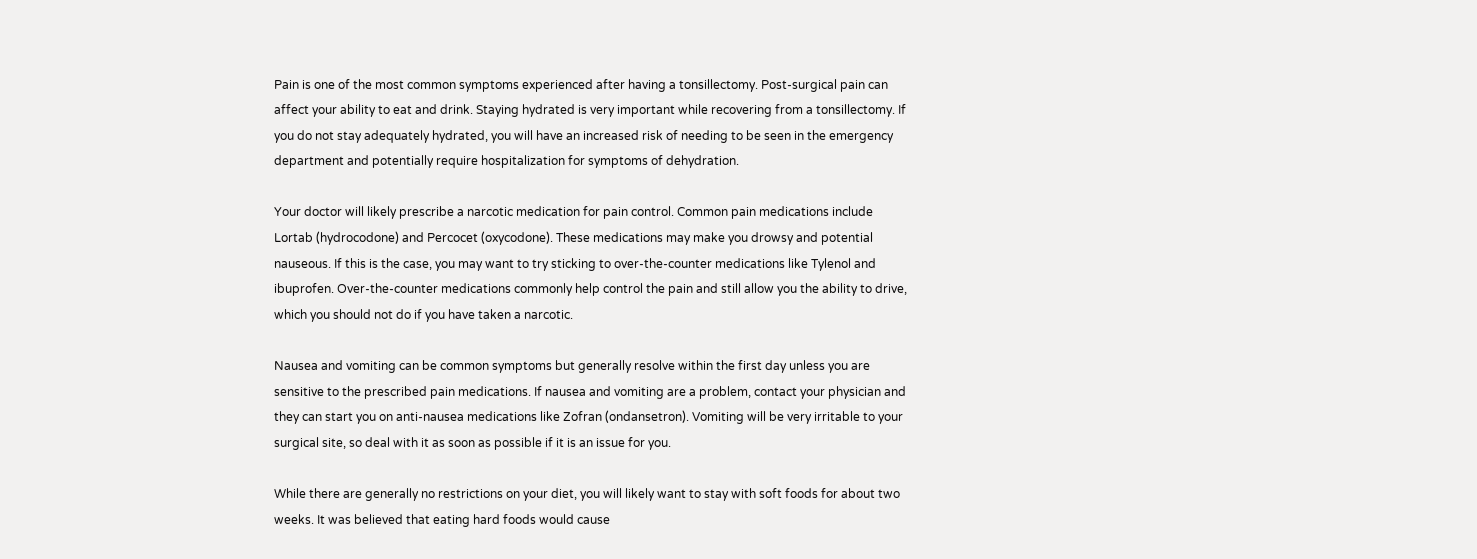Pain is one of the most common symptoms experienced after having a tonsillectomy. Post-surgical pain can affect your ability to eat and drink. Staying hydrated is very important while recovering from a tonsillectomy. If you do not stay adequately hydrated, you will have an increased risk of needing to be seen in the emergency department and potentially require hospitalization for symptoms of dehydration.

Your doctor will likely prescribe a narcotic medication for pain control. Common pain medications include Lortab (hydrocodone) and Percocet (oxycodone). These medications may make you drowsy and potential nauseous. If this is the case, you may want to try sticking to over-the-counter medications like Tylenol and ibuprofen. Over-the-counter medications commonly help control the pain and still allow you the ability to drive, which you should not do if you have taken a narcotic.

Nausea and vomiting can be common symptoms but generally resolve within the first day unless you are sensitive to the prescribed pain medications. If nausea and vomiting are a problem, contact your physician and they can start you on anti-nausea medications like Zofran (ondansetron). Vomiting will be very irritable to your surgical site, so deal with it as soon as possible if it is an issue for you.

While there are generally no restrictions on your diet, you will likely want to stay with soft foods for about two weeks. It was believed that eating hard foods would cause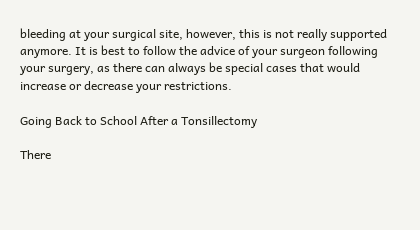bleeding at your surgical site, however, this is not really supported anymore. It is best to follow the advice of your surgeon following your surgery, as there can always be special cases that would increase or decrease your restrictions.

Going Back to School After a Tonsillectomy

There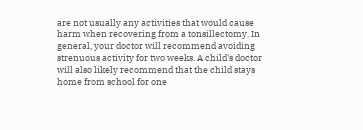are not usually any activities that would cause harm when recovering from a tonsillectomy. In general, your doctor will recommend avoiding strenuous activity for two weeks. A child's doctor will also likely recommend that the child stays home from school for one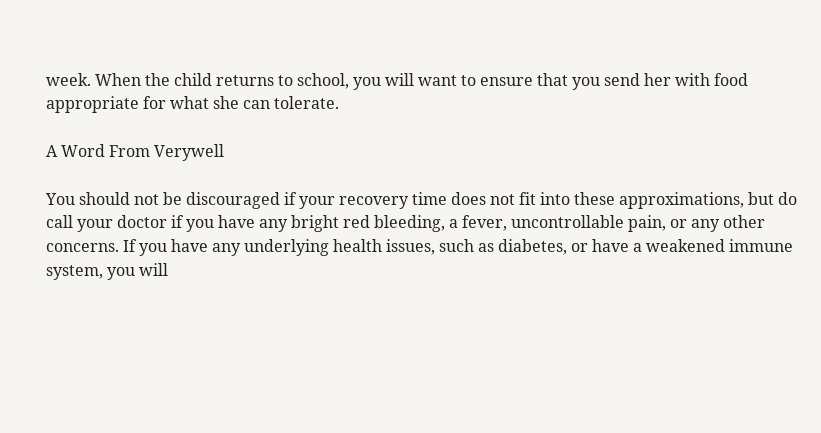week. When the child returns to school, you will want to ensure that you send her with food appropriate for what she can tolerate.

A Word From Verywell

You should not be discouraged if your recovery time does not fit into these approximations, but do call your doctor if you have any bright red bleeding, a fever, uncontrollable pain, or any other concerns. If you have any underlying health issues, such as diabetes, or have a weakened immune system, you will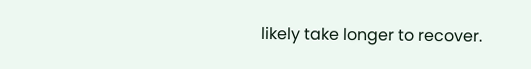likely take longer to recover.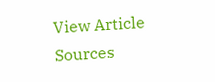View Article Sources